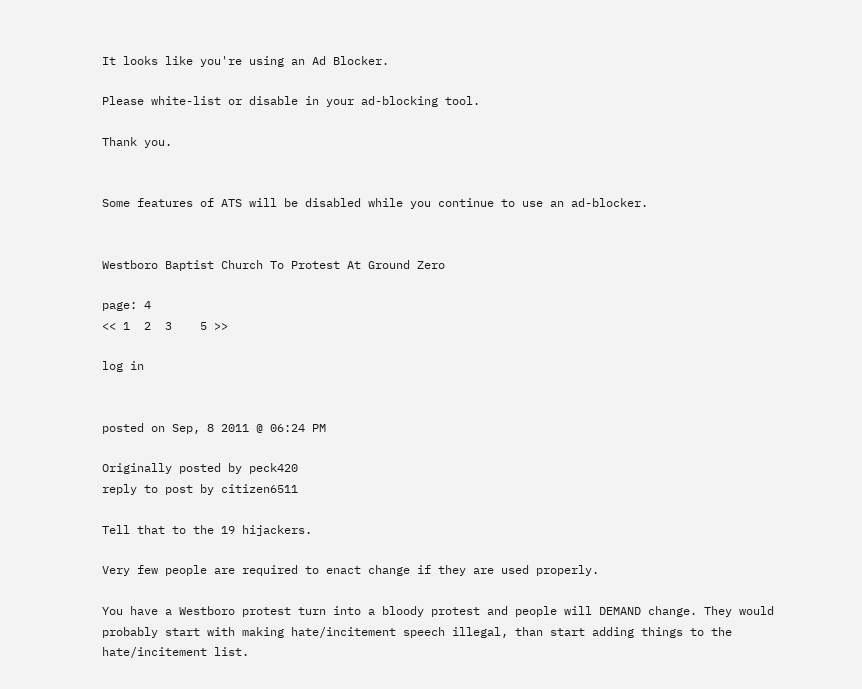It looks like you're using an Ad Blocker.

Please white-list or disable in your ad-blocking tool.

Thank you.


Some features of ATS will be disabled while you continue to use an ad-blocker.


Westboro Baptist Church To Protest At Ground Zero

page: 4
<< 1  2  3    5 >>

log in


posted on Sep, 8 2011 @ 06:24 PM

Originally posted by peck420
reply to post by citizen6511

Tell that to the 19 hijackers.

Very few people are required to enact change if they are used properly.

You have a Westboro protest turn into a bloody protest and people will DEMAND change. They would probably start with making hate/incitement speech illegal, than start adding things to the hate/incitement list.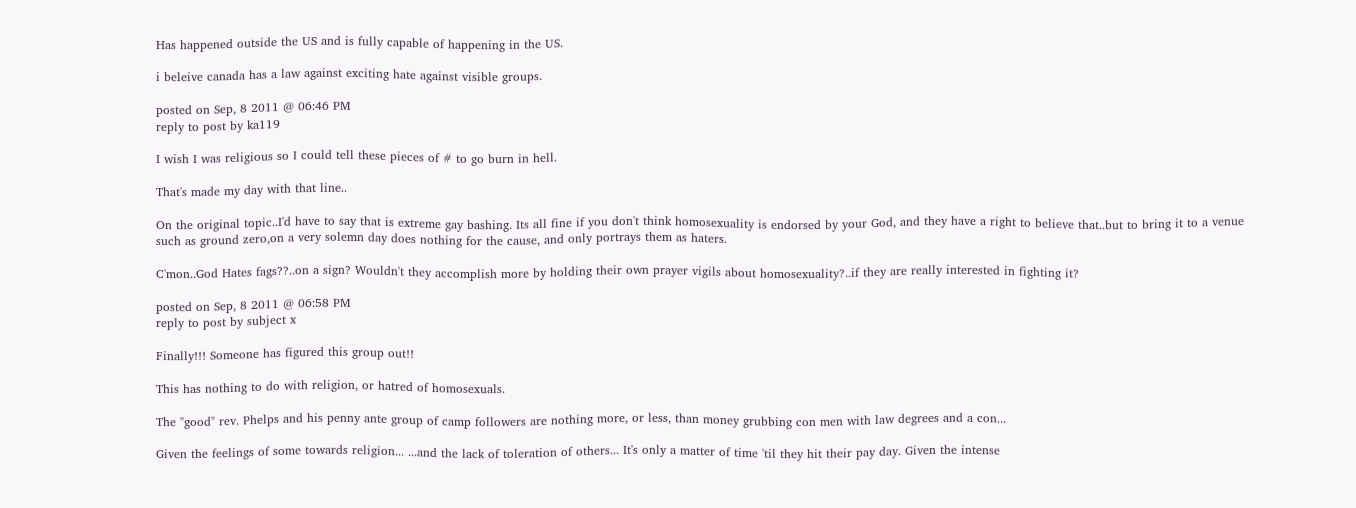Has happened outside the US and is fully capable of happening in the US.

i beleive canada has a law against exciting hate against visible groups.

posted on Sep, 8 2011 @ 06:46 PM
reply to post by ka119

I wish I was religious so I could tell these pieces of # to go burn in hell.

That's made my day with that line..

On the original topic..I'd have to say that is extreme gay bashing. Its all fine if you don't think homosexuality is endorsed by your God, and they have a right to believe that..but to bring it to a venue such as ground zero,on a very solemn day does nothing for the cause, and only portrays them as haters.

C'mon..God Hates fags??..on a sign? Wouldn't they accomplish more by holding their own prayer vigils about homosexuality?..if they are really interested in fighting it?

posted on Sep, 8 2011 @ 06:58 PM
reply to post by subject x

Finally!!! Someone has figured this group out!!

This has nothing to do with religion, or hatred of homosexuals.

The "good" rev. Phelps and his penny ante group of camp followers are nothing more, or less, than money grubbing con men with law degrees and a con...

Given the feelings of some towards religion... ...and the lack of toleration of others... It's only a matter of time 'til they hit their pay day. Given the intense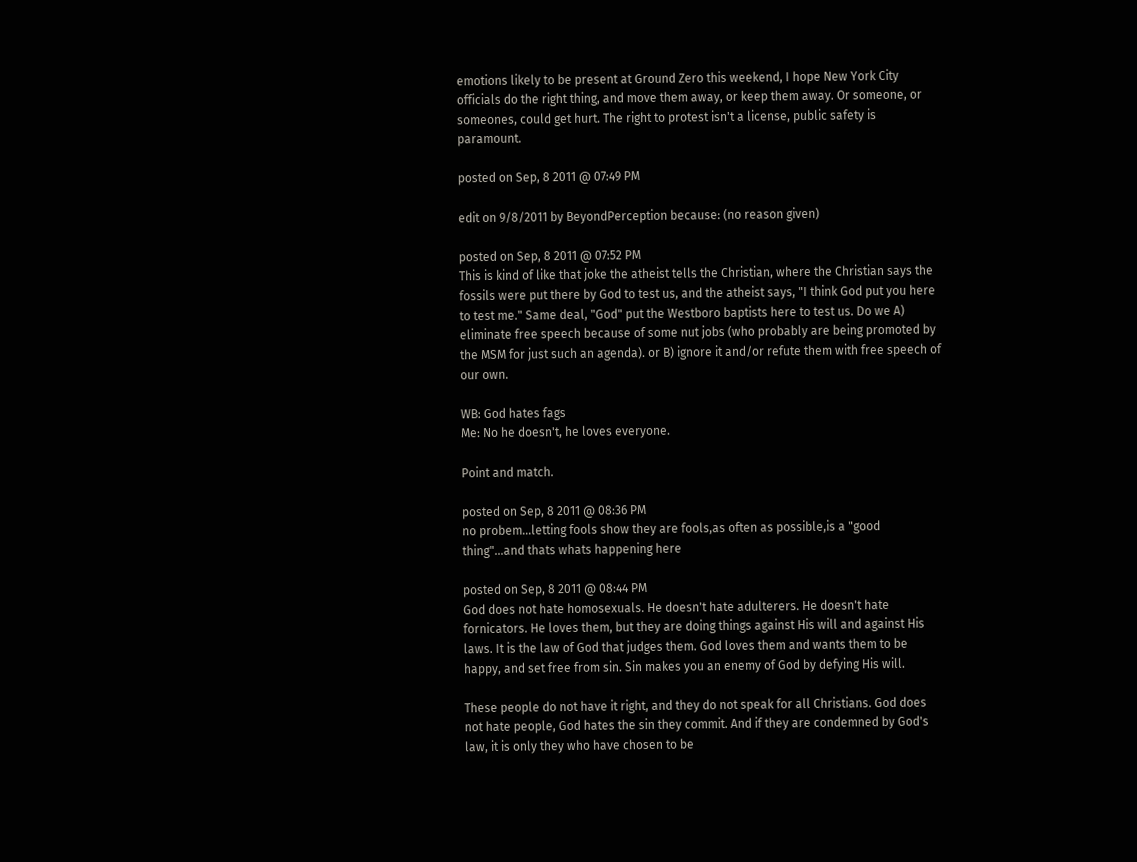emotions likely to be present at Ground Zero this weekend, I hope New York City officials do the right thing, and move them away, or keep them away. Or someone, or someones, could get hurt. The right to protest isn't a license, public safety is paramount.

posted on Sep, 8 2011 @ 07:49 PM

edit on 9/8/2011 by BeyondPerception because: (no reason given)

posted on Sep, 8 2011 @ 07:52 PM
This is kind of like that joke the atheist tells the Christian, where the Christian says the fossils were put there by God to test us, and the atheist says, "I think God put you here to test me." Same deal, "God" put the Westboro baptists here to test us. Do we A) eliminate free speech because of some nut jobs (who probably are being promoted by the MSM for just such an agenda). or B) ignore it and/or refute them with free speech of our own.

WB: God hates fags
Me: No he doesn't, he loves everyone.

Point and match.

posted on Sep, 8 2011 @ 08:36 PM
no probem...letting fools show they are fools,as often as possible,is a "good thing"...and thats whats happening here

posted on Sep, 8 2011 @ 08:44 PM
God does not hate homosexuals. He doesn't hate adulterers. He doesn't hate fornicators. He loves them, but they are doing things against His will and against His laws. It is the law of God that judges them. God loves them and wants them to be happy, and set free from sin. Sin makes you an enemy of God by defying His will.

These people do not have it right, and they do not speak for all Christians. God does not hate people, God hates the sin they commit. And if they are condemned by God's law, it is only they who have chosen to be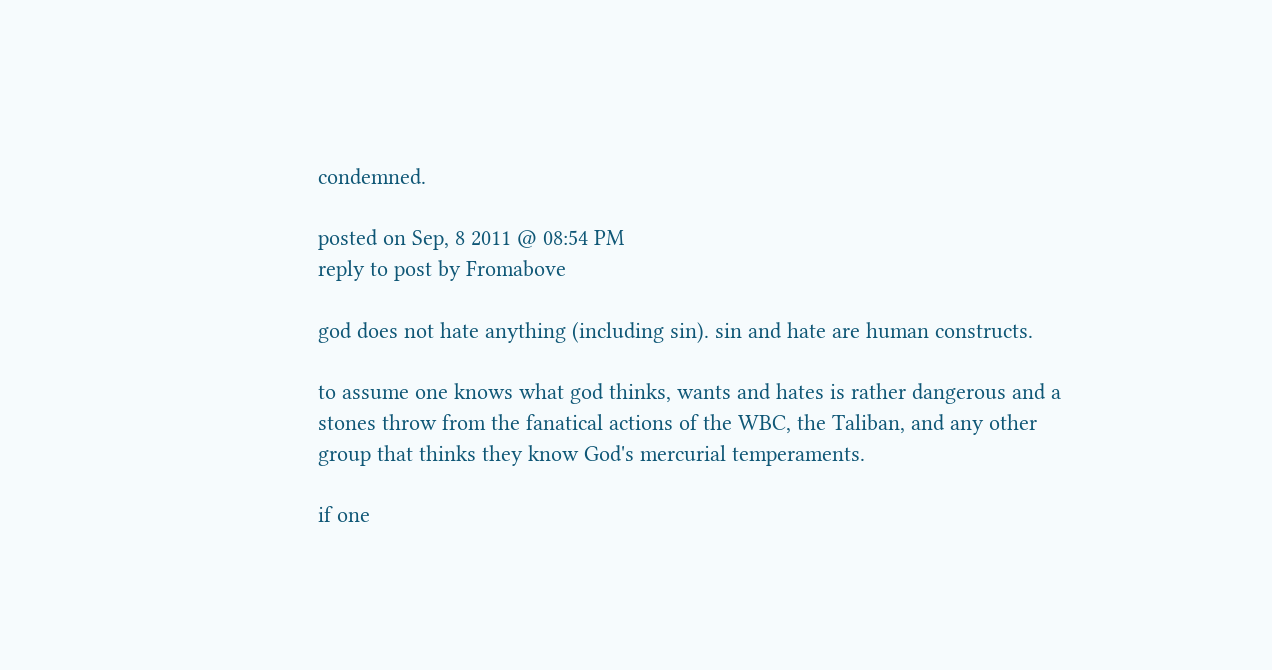condemned.

posted on Sep, 8 2011 @ 08:54 PM
reply to post by Fromabove

god does not hate anything (including sin). sin and hate are human constructs.

to assume one knows what god thinks, wants and hates is rather dangerous and a stones throw from the fanatical actions of the WBC, the Taliban, and any other group that thinks they know God's mercurial temperaments.

if one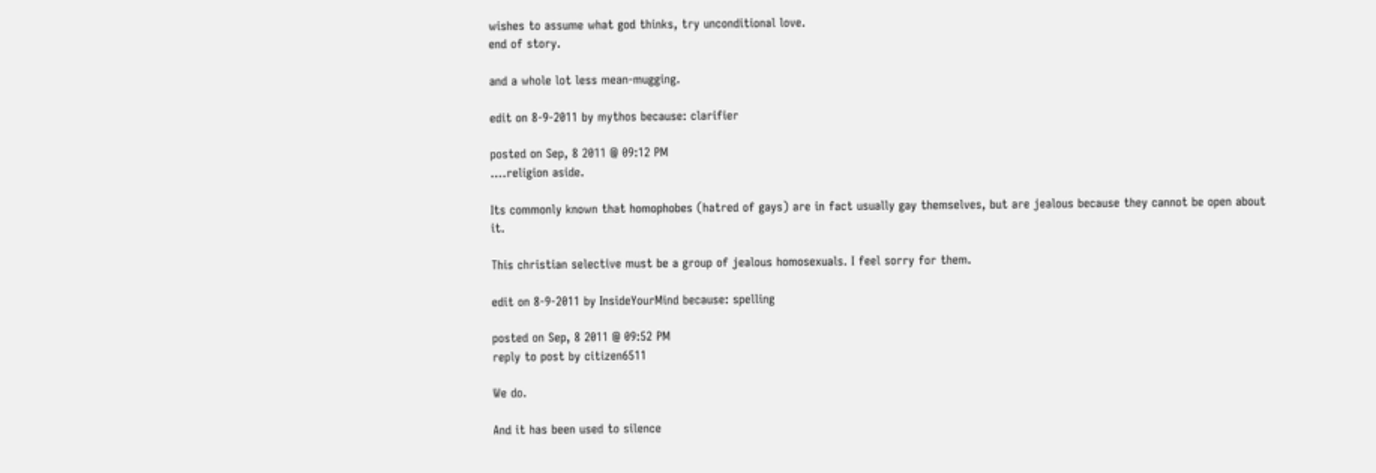wishes to assume what god thinks, try unconditional love.
end of story.

and a whole lot less mean-mugging.

edit on 8-9-2011 by mythos because: clarifier

posted on Sep, 8 2011 @ 09:12 PM
....religion aside.

Its commonly known that homophobes (hatred of gays) are in fact usually gay themselves, but are jealous because they cannot be open about it.

This christian selective must be a group of jealous homosexuals. I feel sorry for them.

edit on 8-9-2011 by InsideYourMind because: spelling

posted on Sep, 8 2011 @ 09:52 PM
reply to post by citizen6511

We do.

And it has been used to silence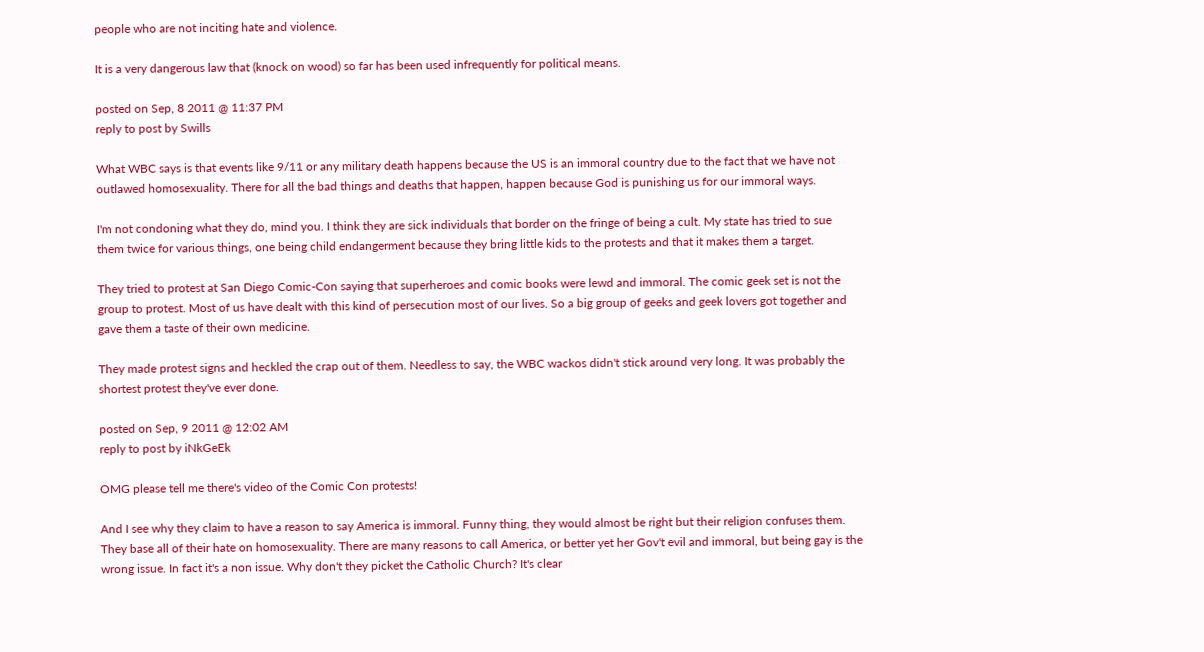people who are not inciting hate and violence.

It is a very dangerous law that (knock on wood) so far has been used infrequently for political means.

posted on Sep, 8 2011 @ 11:37 PM
reply to post by Swills

What WBC says is that events like 9/11 or any military death happens because the US is an immoral country due to the fact that we have not outlawed homosexuality. There for all the bad things and deaths that happen, happen because God is punishing us for our immoral ways.

I'm not condoning what they do, mind you. I think they are sick individuals that border on the fringe of being a cult. My state has tried to sue them twice for various things, one being child endangerment because they bring little kids to the protests and that it makes them a target.

They tried to protest at San Diego Comic-Con saying that superheroes and comic books were lewd and immoral. The comic geek set is not the group to protest. Most of us have dealt with this kind of persecution most of our lives. So a big group of geeks and geek lovers got together and gave them a taste of their own medicine.

They made protest signs and heckled the crap out of them. Needless to say, the WBC wackos didn't stick around very long. It was probably the shortest protest they've ever done.

posted on Sep, 9 2011 @ 12:02 AM
reply to post by iNkGeEk

OMG please tell me there's video of the Comic Con protests!

And I see why they claim to have a reason to say America is immoral. Funny thing, they would almost be right but their religion confuses them. They base all of their hate on homosexuality. There are many reasons to call America, or better yet her Gov't evil and immoral, but being gay is the wrong issue. In fact it's a non issue. Why don't they picket the Catholic Church? It's clear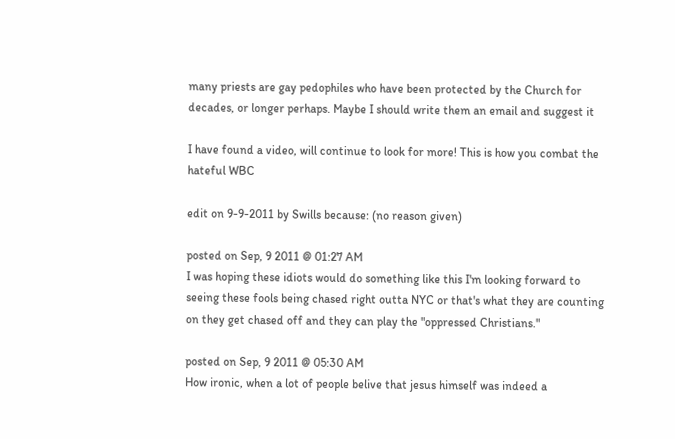many priests are gay pedophiles who have been protected by the Church for decades, or longer perhaps. Maybe I should write them an email and suggest it

I have found a video, will continue to look for more! This is how you combat the hateful WBC

edit on 9-9-2011 by Swills because: (no reason given)

posted on Sep, 9 2011 @ 01:27 AM
I was hoping these idiots would do something like this I'm looking forward to seeing these fools being chased right outta NYC or that's what they are counting on they get chased off and they can play the "oppressed Christians."

posted on Sep, 9 2011 @ 05:30 AM
How ironic, when a lot of people belive that jesus himself was indeed a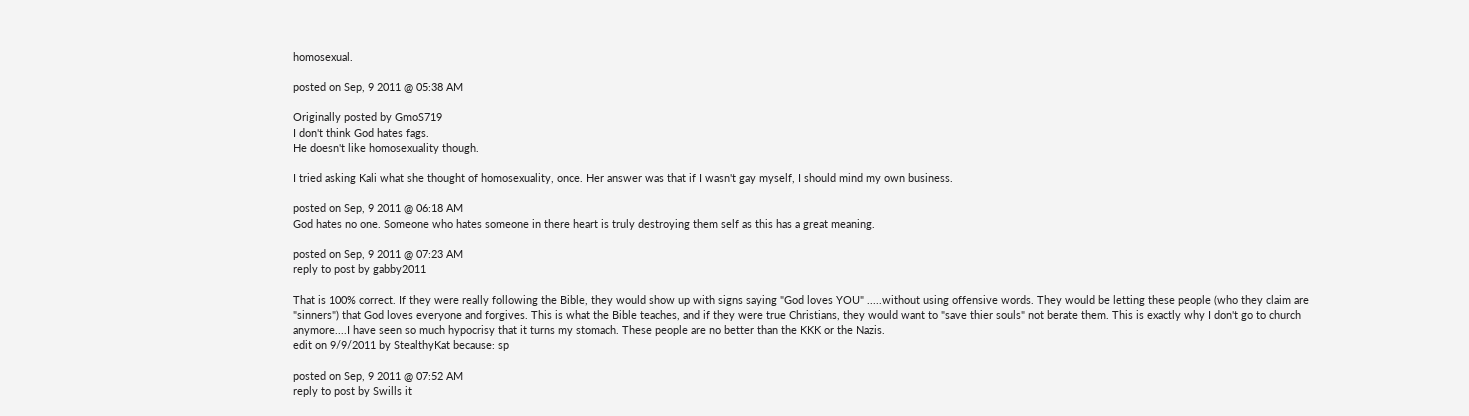homosexual.

posted on Sep, 9 2011 @ 05:38 AM

Originally posted by GmoS719
I don't think God hates fags.
He doesn't like homosexuality though.

I tried asking Kali what she thought of homosexuality, once. Her answer was that if I wasn't gay myself, I should mind my own business.

posted on Sep, 9 2011 @ 06:18 AM
God hates no one. Someone who hates someone in there heart is truly destroying them self as this has a great meaning.

posted on Sep, 9 2011 @ 07:23 AM
reply to post by gabby2011

That is 100% correct. If they were really following the Bible, they would show up with signs saying "God loves YOU" .....without using offensive words. They would be letting these people (who they claim are "sinners") that God loves everyone and forgives. This is what the Bible teaches, and if they were true Christians, they would want to "save thier souls" not berate them. This is exactly why I don't go to church anymore....I have seen so much hypocrisy that it turns my stomach. These people are no better than the KKK or the Nazis.
edit on 9/9/2011 by StealthyKat because: sp

posted on Sep, 9 2011 @ 07:52 AM
reply to post by Swills it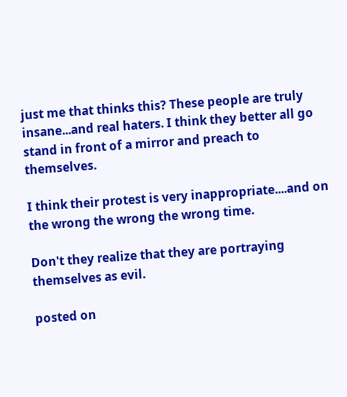just me that thinks this? These people are truly insane...and real haters. I think they better all go stand in front of a mirror and preach to themselves.

I think their protest is very inappropriate....and on the wrong the wrong the wrong time.

Don't they realize that they are portraying themselves as evil.

posted on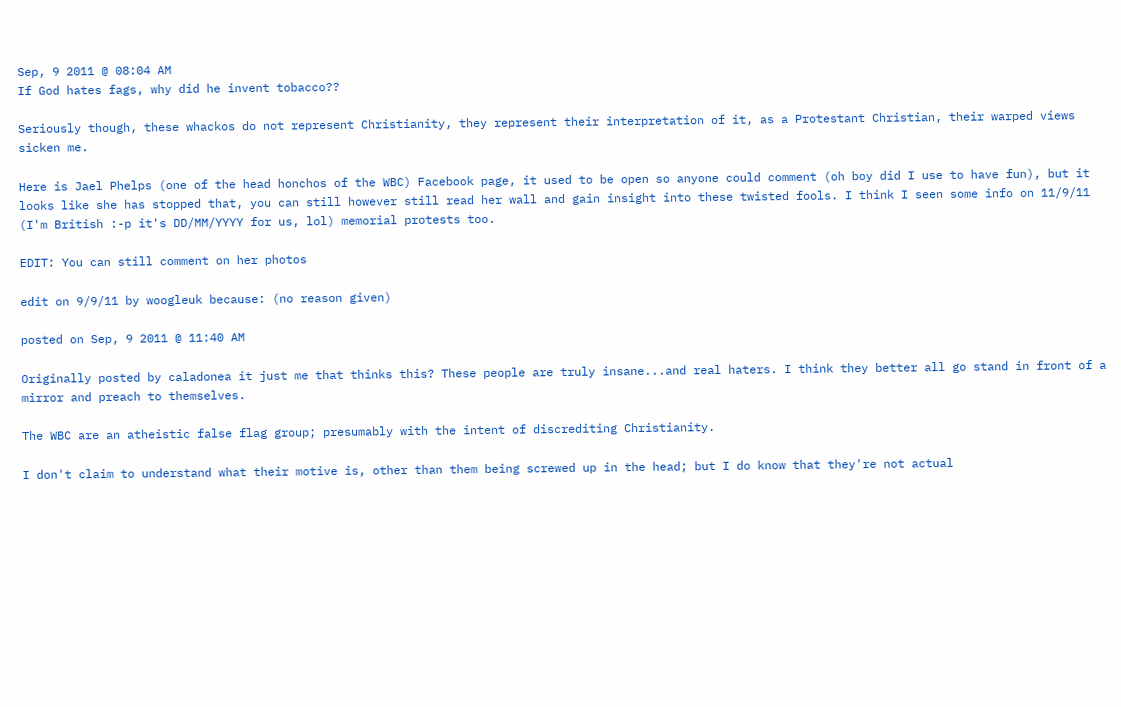Sep, 9 2011 @ 08:04 AM
If God hates fags, why did he invent tobacco??

Seriously though, these whackos do not represent Christianity, they represent their interpretation of it, as a Protestant Christian, their warped views sicken me.

Here is Jael Phelps (one of the head honchos of the WBC) Facebook page, it used to be open so anyone could comment (oh boy did I use to have fun), but it looks like she has stopped that, you can still however still read her wall and gain insight into these twisted fools. I think I seen some info on 11/9/11 (I'm British :-p it's DD/MM/YYYY for us, lol) memorial protests too.

EDIT: You can still comment on her photos

edit on 9/9/11 by woogleuk because: (no reason given)

posted on Sep, 9 2011 @ 11:40 AM

Originally posted by caladonea it just me that thinks this? These people are truly insane...and real haters. I think they better all go stand in front of a mirror and preach to themselves.

The WBC are an atheistic false flag group; presumably with the intent of discrediting Christianity.

I don't claim to understand what their motive is, other than them being screwed up in the head; but I do know that they're not actual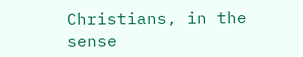Christians, in the sense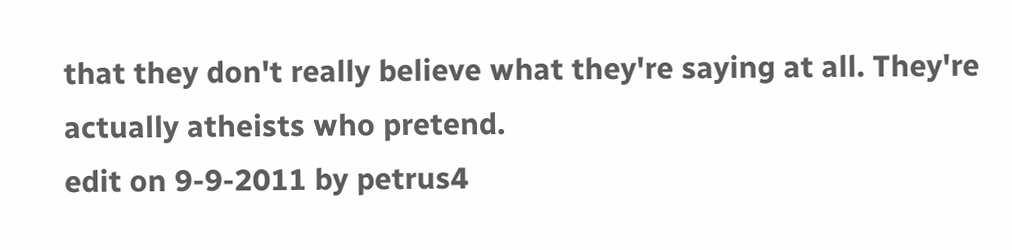that they don't really believe what they're saying at all. They're actually atheists who pretend.
edit on 9-9-2011 by petrus4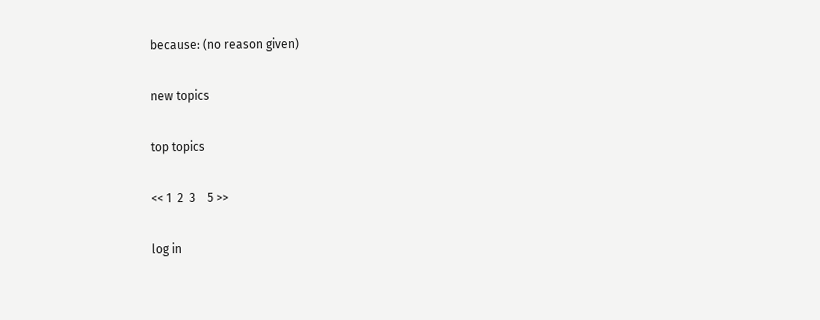because: (no reason given)

new topics

top topics

<< 1  2  3    5 >>

log in